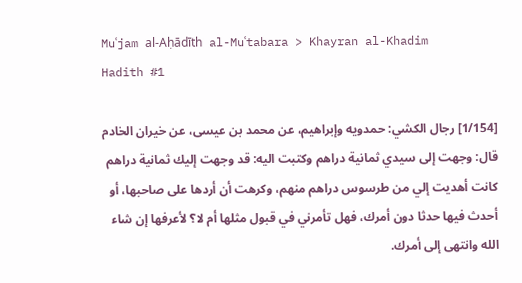Muʿjam al-Aḥādīth al-Muʿtabara > Khayran al-Khadim
Hadith #1

[1/154] رجال الكشي: حمدويه وإبراهيم، عن محمد بن عيسى، عن خيران الخادم قال: وجهت إلى سيدي ثمانية دراهم وكتبت اليه: قد وجهت إليك ثمانية دراهم كانت أهديت إلي من طرسوس دراهم منهم، وكرهت أن أردها على صاحبها، أو أحدث فيها حدثا دون أمرك، فهل تأمرني في قبول مثلها أم لا؟ لأعرفها إن شاء الله وانتهى إلى أمرك.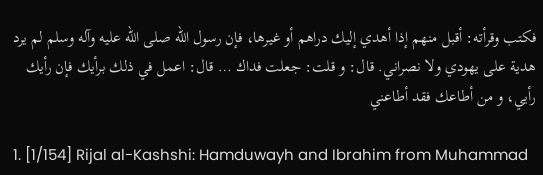فكتب وقرأته: أقبل منهم إذا أهدي إليك دراهم أو غيرها، فإن رسول الله صلى الله عليه وآله وسلم لم يرد هدية على يهودي ولا نصراني. قال: و قلت: جعلت فداك … قال: اعمل في ذلك برأيك فإن رأيك رأيي، و من أطاعك فقد أطاعني

1. [1/154] Rijal al-Kashshi: Hamduwayh and Ibrahim from Muhammad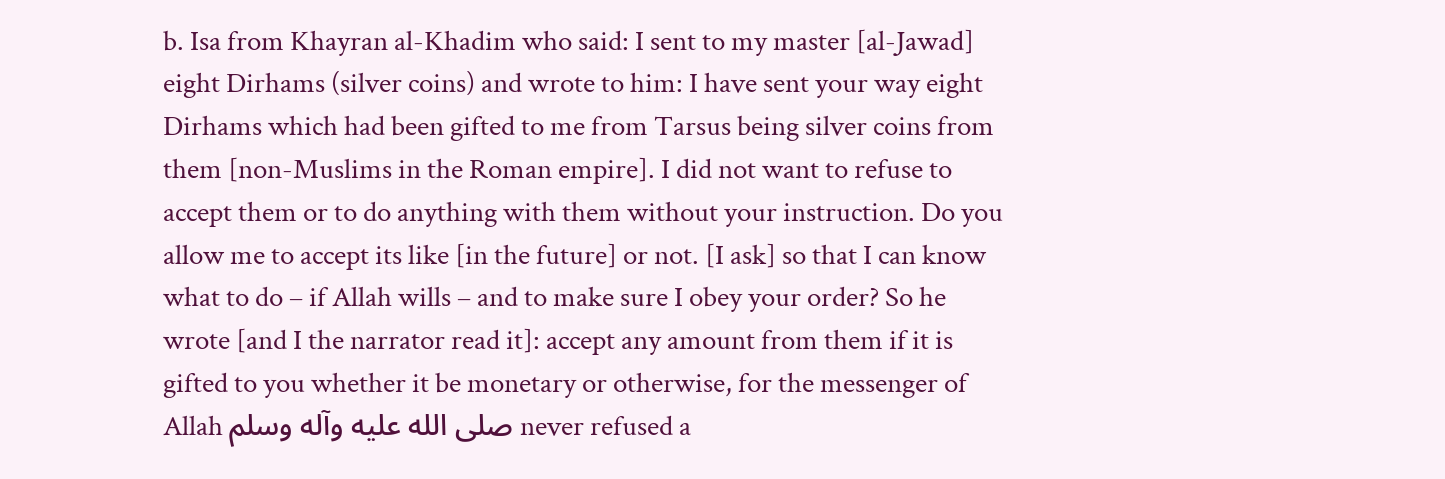b. Isa from Khayran al-Khadim who said: I sent to my master [al-Jawad] eight Dirhams (silver coins) and wrote to him: I have sent your way eight Dirhams which had been gifted to me from Tarsus being silver coins from them [non-Muslims in the Roman empire]. I did not want to refuse to accept them or to do anything with them without your instruction. Do you allow me to accept its like [in the future] or not. [I ask] so that I can know what to do – if Allah wills – and to make sure I obey your order? So he wrote [and I the narrator read it]: accept any amount from them if it is gifted to you whether it be monetary or otherwise, for the messenger of Allah صلى الله عليه وآله وسلم never refused a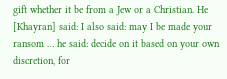gift whether it be from a Jew or a Christian. He [Khayran] said: I also said: may I be made your ransom … he said: decide on it based on your own discretion, for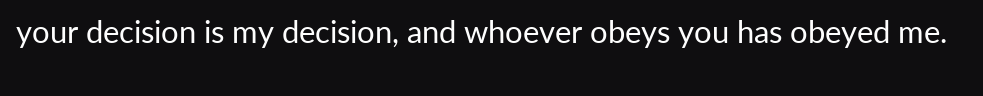your decision is my decision, and whoever obeys you has obeyed me.